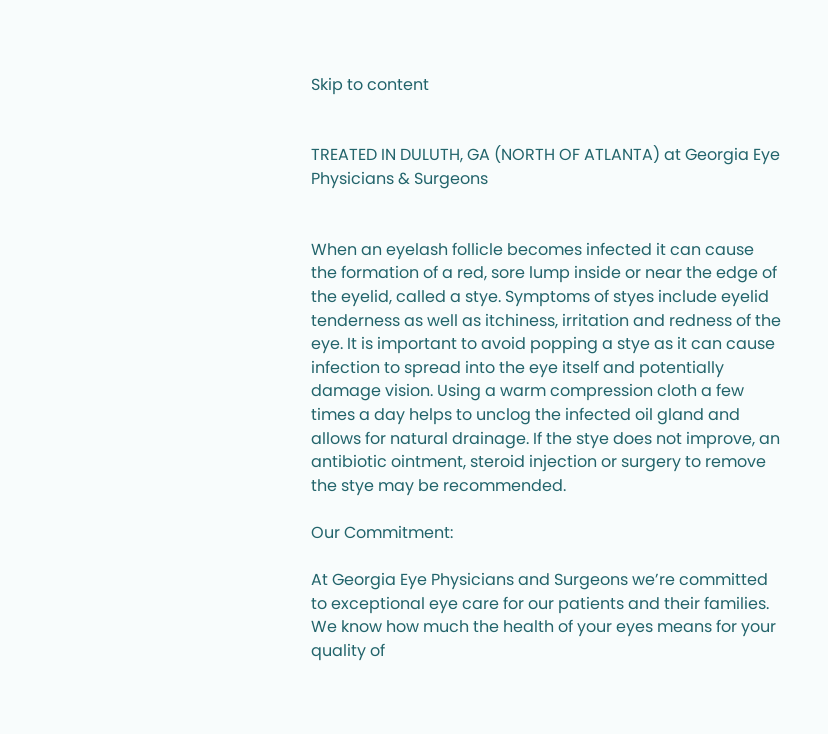Skip to content


TREATED IN DULUTH, GA (NORTH OF ATLANTA) at Georgia Eye Physicians & Surgeons


When an eyelash follicle becomes infected it can cause the formation of a red, sore lump inside or near the edge of the eyelid, called a stye. Symptoms of styes include eyelid tenderness as well as itchiness, irritation and redness of the eye. It is important to avoid popping a stye as it can cause infection to spread into the eye itself and potentially damage vision. Using a warm compression cloth a few times a day helps to unclog the infected oil gland and allows for natural drainage. If the stye does not improve, an antibiotic ointment, steroid injection or surgery to remove the stye may be recommended.

Our Commitment:

At Georgia Eye Physicians and Surgeons we’re committed to exceptional eye care for our patients and their families. We know how much the health of your eyes means for your quality of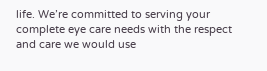life. We’re committed to serving your complete eye care needs with the respect and care we would use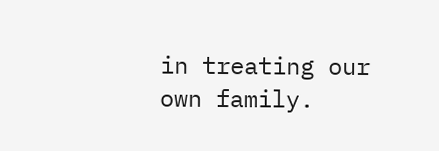in treating our own family.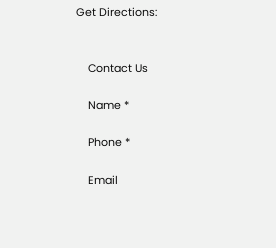Get Directions:


    Contact Us

    Name *

    Phone *

    Email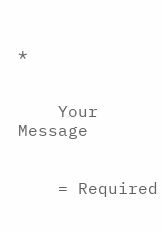*


    Your Message


    = Required